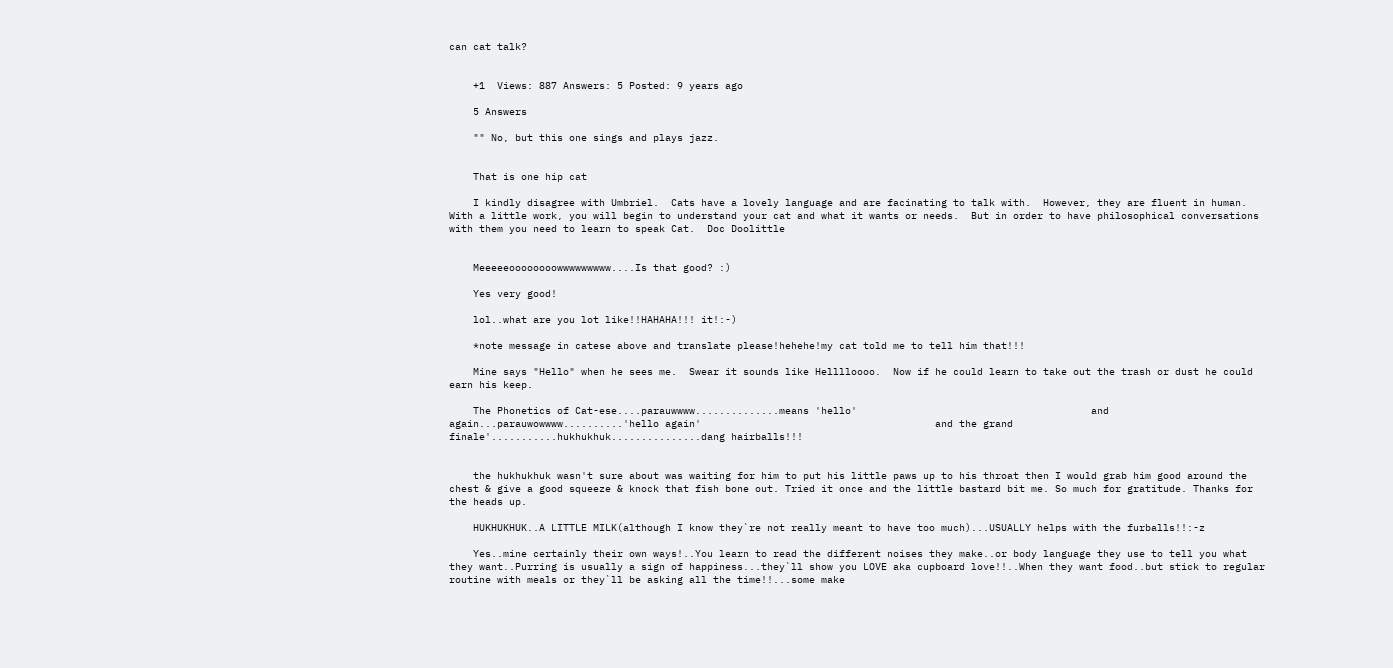can cat talk?


    +1  Views: 887 Answers: 5 Posted: 9 years ago

    5 Answers

    "" No, but this one sings and plays jazz.


    That is one hip cat

    I kindly disagree with Umbriel.  Cats have a lovely language and are facinating to talk with.  However, they are fluent in human.  With a little work, you will begin to understand your cat and what it wants or needs.  But in order to have philosophical conversations with them you need to learn to speak Cat.  Doc Doolittle


    Meeeeeoooooooowwwwwwwww....Is that good? :)

    Yes very good!

    lol..what are you lot like!!HAHAHA!!! it!:-)

    *note message in catese above and translate please!hehehe!my cat told me to tell him that!!!

    Mine says "Hello" when he sees me.  Swear it sounds like Helllloooo.  Now if he could learn to take out the trash or dust he could earn his keep.

    The Phonetics of Cat-ese....parauwwww..............means 'hello'                                       and again...parauwowwww..........'hello again'                                       and the grand finale'...........hukhukhuk...............dang hairballs!!!


    the hukhukhuk wasn't sure about was waiting for him to put his little paws up to his throat then I would grab him good around the chest & give a good squeeze & knock that fish bone out. Tried it once and the little bastard bit me. So much for gratitude. Thanks for the heads up.

    HUKHUKHUK..A LITTLE MILK(although I know they`re not really meant to have too much)...USUALLY helps with the furballs!!:-z

    Yes..mine certainly their own ways!..You learn to read the different noises they make..or body language they use to tell you what they want..Purring is usually a sign of happiness...they`ll show you LOVE aka cupboard love!!..When they want food..but stick to regular routine with meals or they`ll be asking all the time!!...some make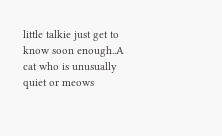little talkie just get to know soon enough..A cat who is unusually quiet or meows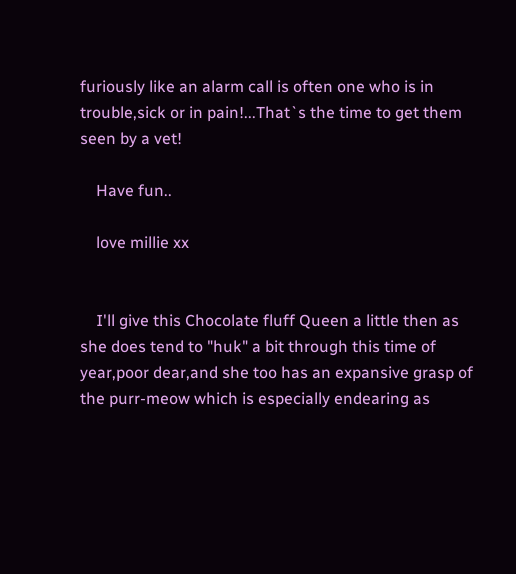furiously like an alarm call is often one who is in trouble,sick or in pain!...That`s the time to get them seen by a vet!

    Have fun..

    love millie xx


    I'll give this Chocolate fluff Queen a little then as she does tend to "huk" a bit through this time of year,poor dear,and she too has an expansive grasp of the purr-meow which is especially endearing as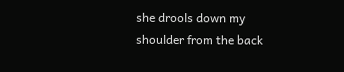she drools down my shoulder from the back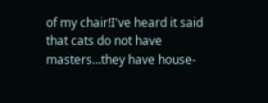of my chair!I've heard it said that cats do not have masters...they have house-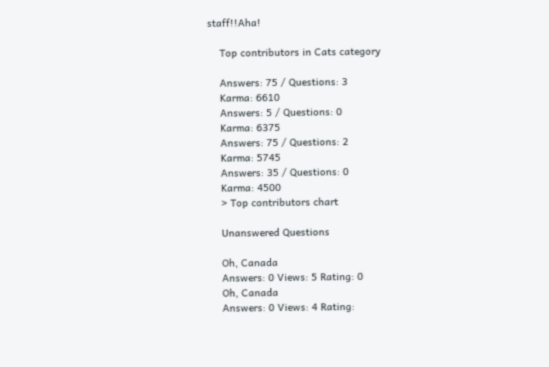staff!!Aha!

    Top contributors in Cats category

    Answers: 75 / Questions: 3
    Karma: 6610
    Answers: 5 / Questions: 0
    Karma: 6375
    Answers: 75 / Questions: 2
    Karma: 5745
    Answers: 35 / Questions: 0
    Karma: 4500
    > Top contributors chart

    Unanswered Questions

    Oh, Canada
    Answers: 0 Views: 5 Rating: 0
    Oh, Canada
    Answers: 0 Views: 4 Rating: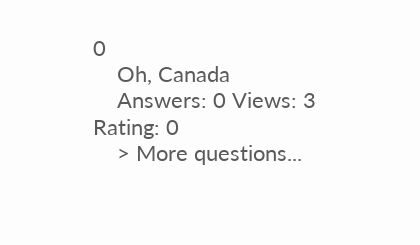0
    Oh, Canada
    Answers: 0 Views: 3 Rating: 0
    > More questions...